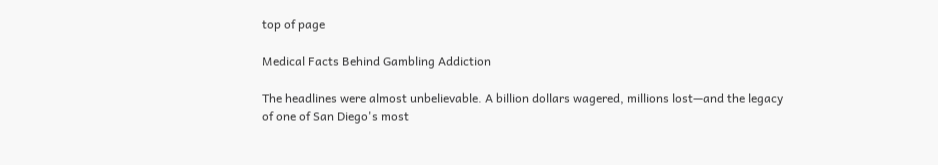top of page

Medical Facts Behind Gambling Addiction

The headlines were almost unbelievable. A billion dollars wagered, millions lost—and the legacy of one of San Diego's most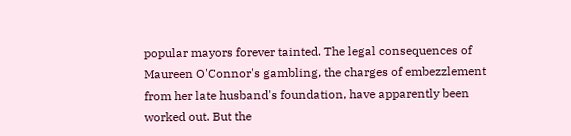popular mayors forever tainted. The legal consequences of Maureen O'Connor's gambling, the charges of embezzlement from her late husband's foundation, have apparently been worked out. But the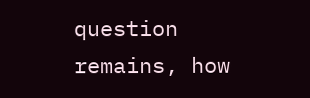question remains, how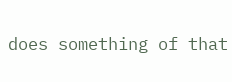does something of that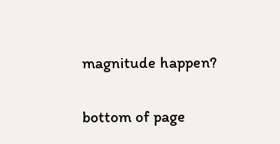magnitude happen?

bottom of page